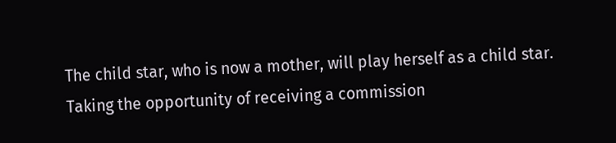The child star, who is now a mother, will play herself as a child star. Taking the opportunity of receiving a commission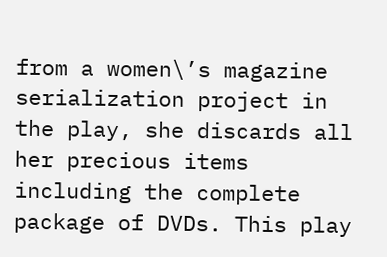from a women\’s magazine serialization project in the play, she discards all her precious items including the complete package of DVDs. This play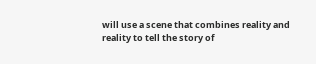will use a scene that combines reality and reality to tell the story of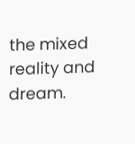the mixed reality and dream.